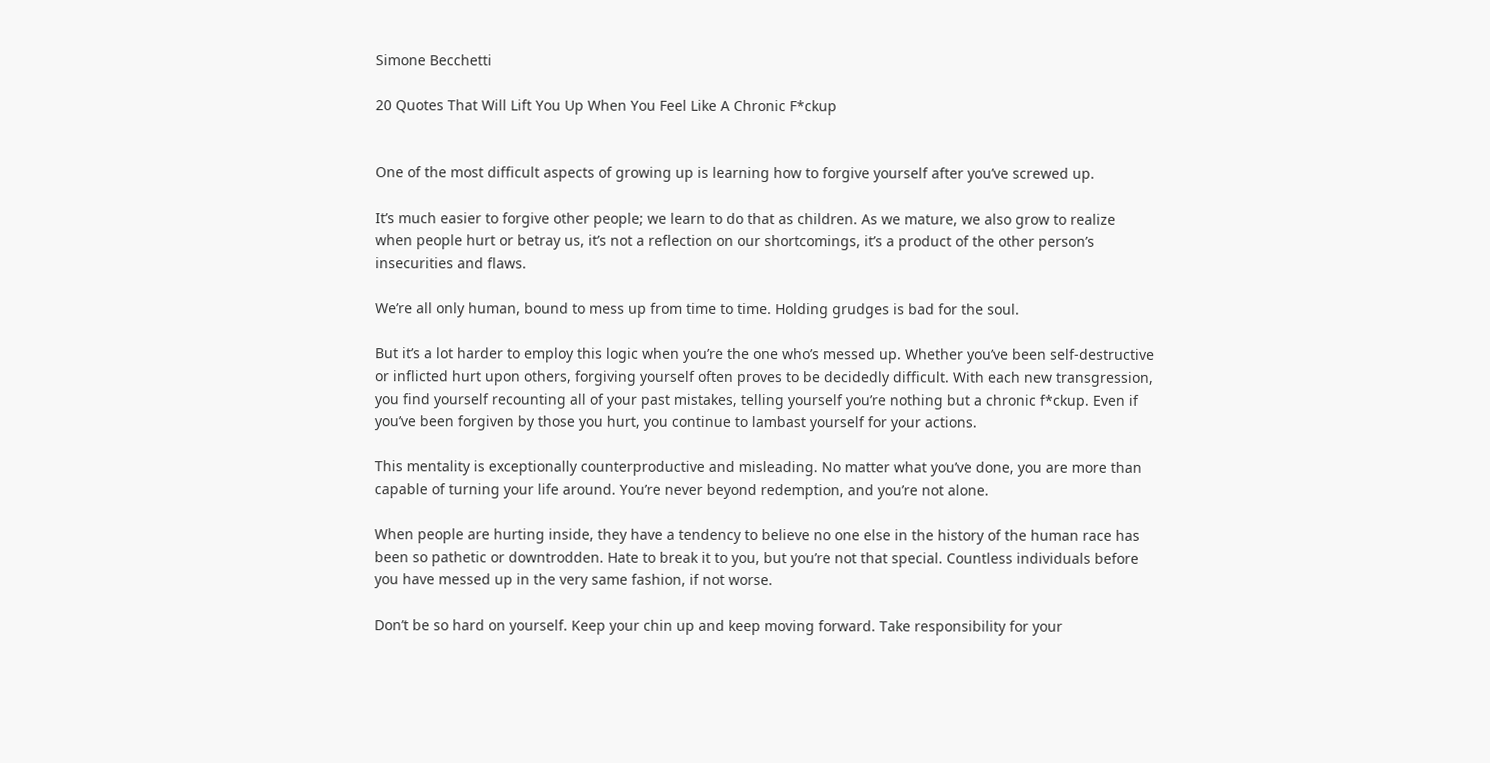Simone Becchetti

20 Quotes That Will Lift You Up When You Feel Like A Chronic F*ckup


One of the most difficult aspects of growing up is learning how to forgive yourself after you’ve screwed up.

It’s much easier to forgive other people; we learn to do that as children. As we mature, we also grow to realize when people hurt or betray us, it’s not a reflection on our shortcomings, it’s a product of the other person’s insecurities and flaws.

We’re all only human, bound to mess up from time to time. Holding grudges is bad for the soul.

But it’s a lot harder to employ this logic when you’re the one who’s messed up. Whether you’ve been self-destructive or inflicted hurt upon others, forgiving yourself often proves to be decidedly difficult. With each new transgression, you find yourself recounting all of your past mistakes, telling yourself you’re nothing but a chronic f*ckup. Even if you’ve been forgiven by those you hurt, you continue to lambast yourself for your actions.

This mentality is exceptionally counterproductive and misleading. No matter what you’ve done, you are more than capable of turning your life around. You’re never beyond redemption, and you’re not alone.

When people are hurting inside, they have a tendency to believe no one else in the history of the human race has been so pathetic or downtrodden. Hate to break it to you, but you’re not that special. Countless individuals before you have messed up in the very same fashion, if not worse.

Don’t be so hard on yourself. Keep your chin up and keep moving forward. Take responsibility for your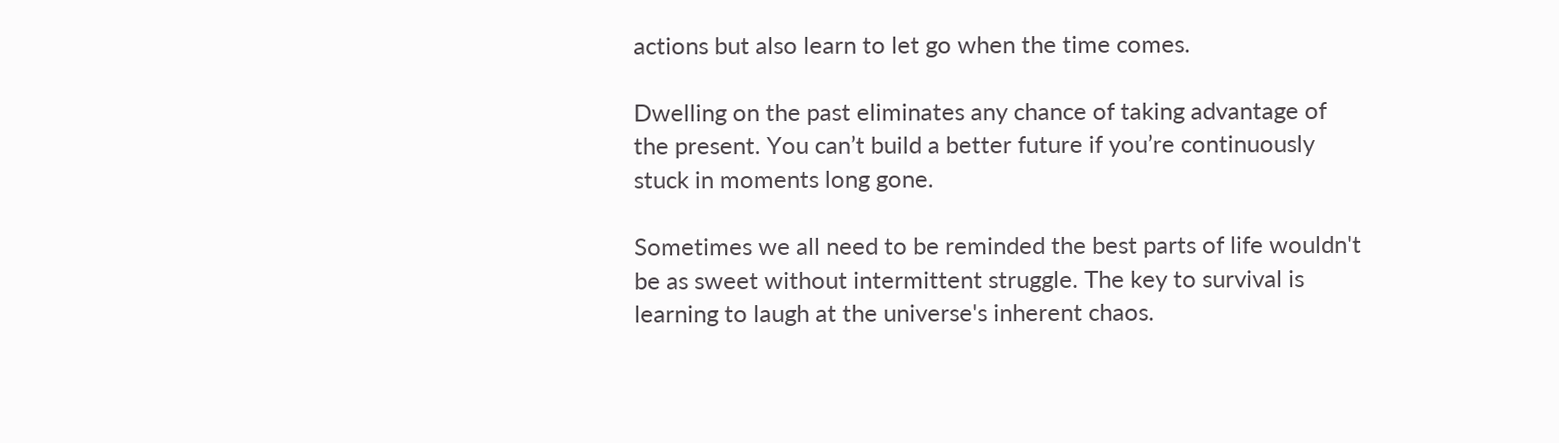actions but also learn to let go when the time comes.

Dwelling on the past eliminates any chance of taking advantage of the present. You can’t build a better future if you’re continuously stuck in moments long gone.

Sometimes we all need to be reminded the best parts of life wouldn't be as sweet without intermittent struggle. The key to survival is learning to laugh at the universe's inherent chaos.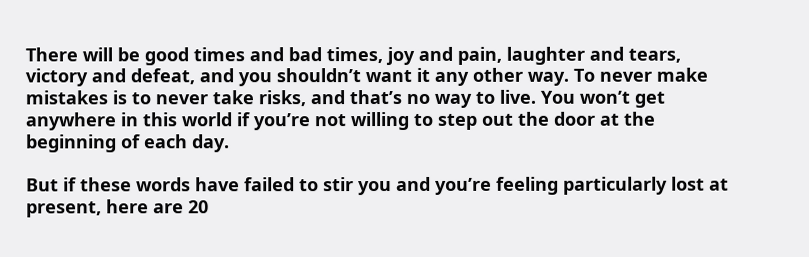There will be good times and bad times, joy and pain, laughter and tears, victory and defeat, and you shouldn’t want it any other way. To never make mistakes is to never take risks, and that’s no way to live. You won’t get anywhere in this world if you’re not willing to step out the door at the beginning of each day.

But if these words have failed to stir you and you’re feeling particularly lost at present, here are 20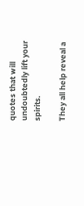quotes that will undoubtedly lift your spirits.

They all help reveal a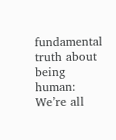fundamental truth about being human: We’re all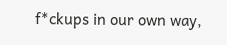f*ckups in our own way,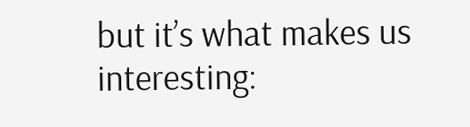but it’s what makes us interesting: